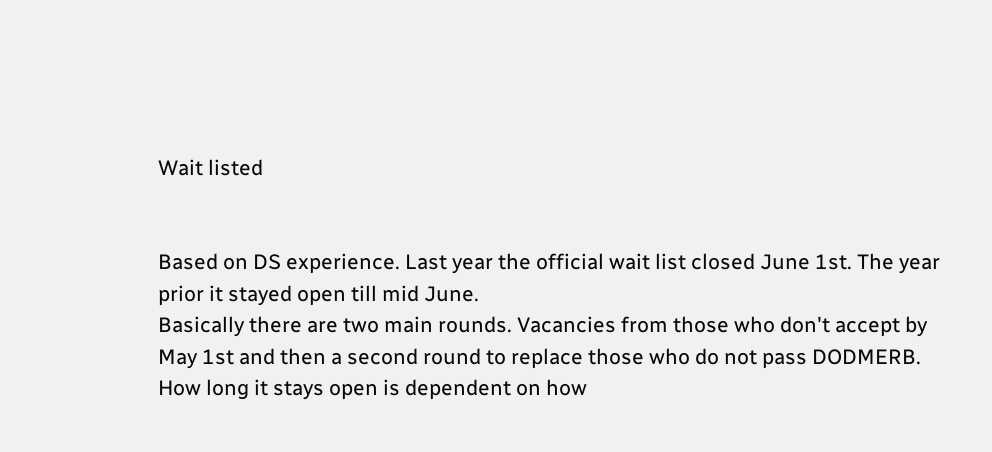Wait listed


Based on DS experience. Last year the official wait list closed June 1st. The year prior it stayed open till mid June.
Basically there are two main rounds. Vacancies from those who don't accept by May 1st and then a second round to replace those who do not pass DODMERB.
How long it stays open is dependent on how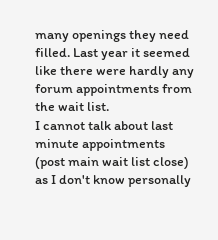many openings they need filled. Last year it seemed like there were hardly any forum appointments from the wait list.
I cannot talk about last minute appointments (post main wait list close) as I don't know personally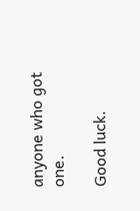anyone who got one.

Good luck.